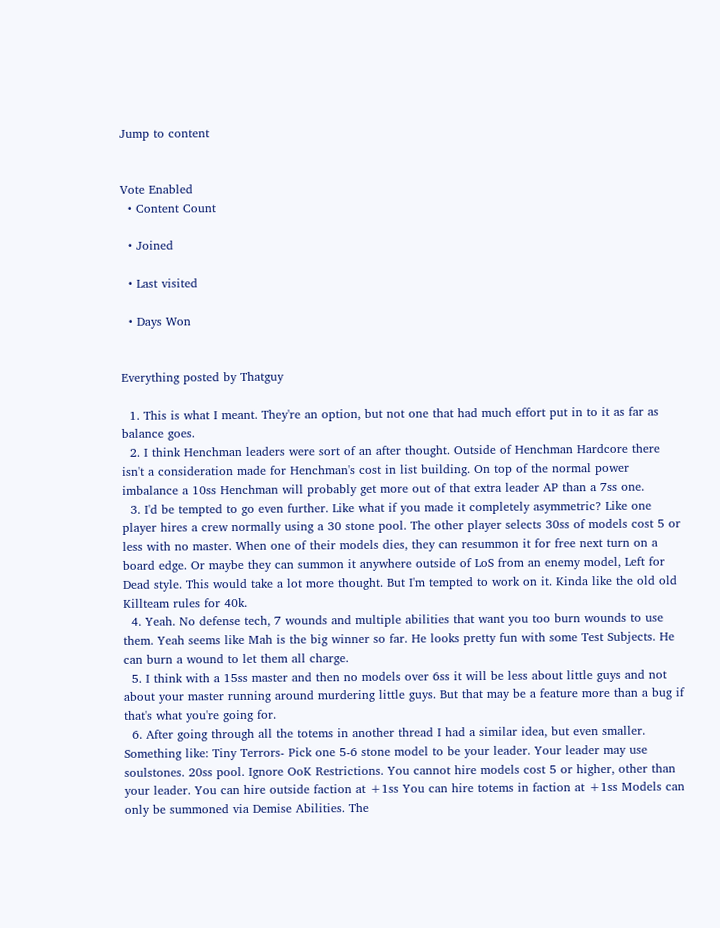Jump to content


Vote Enabled
  • Content Count

  • Joined

  • Last visited

  • Days Won


Everything posted by Thatguy

  1. This is what I meant. They're an option, but not one that had much effort put in to it as far as balance goes.
  2. I think Henchman leaders were sort of an after thought. Outside of Henchman Hardcore there isn't a consideration made for Henchman's cost in list building. On top of the normal power imbalance a 10ss Henchman will probably get more out of that extra leader AP than a 7ss one.
  3. I'd be tempted to go even further. Like what if you made it completely asymmetric? Like one player hires a crew normally using a 30 stone pool. The other player selects 30ss of models cost 5 or less with no master. When one of their models dies, they can resummon it for free next turn on a board edge. Or maybe they can summon it anywhere outside of LoS from an enemy model, Left for Dead style. This would take a lot more thought. But I'm tempted to work on it. Kinda like the old old Killteam rules for 40k.
  4. Yeah. No defense tech, 7 wounds and multiple abilities that want you too burn wounds to use them. Yeah seems like Mah is the big winner so far. He looks pretty fun with some Test Subjects. He can burn a wound to let them all charge.
  5. I think with a 15ss master and then no models over 6ss it will be less about little guys and not about your master running around murdering little guys. But that may be a feature more than a bug if that's what you're going for.
  6. After going through all the totems in another thread I had a similar idea, but even smaller. Something like: Tiny Terrors- Pick one 5-6 stone model to be your leader. Your leader may use soulstones. 20ss pool. Ignore OoK Restrictions. You cannot hire models cost 5 or higher, other than your leader. You can hire outside faction at +1ss You can hire totems in faction at +1ss Models can only be summoned via Demise Abilities. The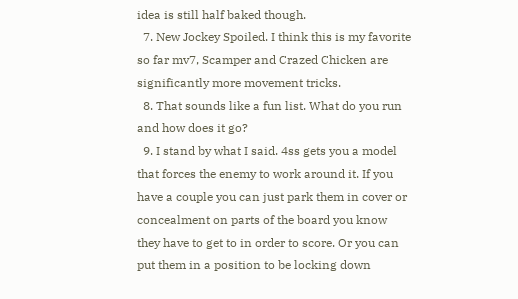idea is still half baked though.
  7. New Jockey Spoiled. I think this is my favorite so far mv7, Scamper and Crazed Chicken are significantly more movement tricks.
  8. That sounds like a fun list. What do you run and how does it go?
  9. I stand by what I said. 4ss gets you a model that forces the enemy to work around it. If you have a couple you can just park them in cover or concealment on parts of the board you know they have to get to in order to score. Or you can put them in a position to be locking down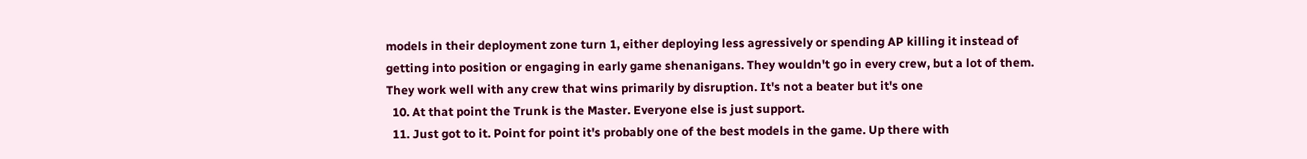models in their deployment zone turn 1, either deploying less agressively or spending AP killing it instead of getting into position or engaging in early game shenanigans. They wouldn't go in every crew, but a lot of them. They work well with any crew that wins primarily by disruption. It's not a beater but it's one
  10. At that point the Trunk is the Master. Everyone else is just support.
  11. Just got to it. Point for point it's probably one of the best models in the game. Up there with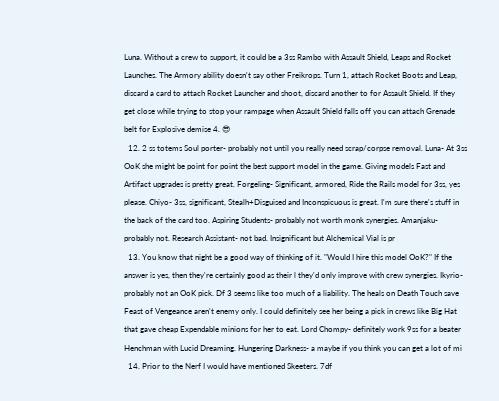Luna. Without a crew to support, it could be a 3ss Rambo with Assault Shield, Leaps and Rocket Launches. The Armory ability doesn't say other Freikrops. Turn 1, attach Rocket Boots and Leap, discard a card to attach Rocket Launcher and shoot, discard another to for Assault Shield. If they get close while trying to stop your rampage when Assault Shield falls off you can attach Grenade belt for Explosive demise 4. 😎
  12. 2 ss totems Soul porter- probably not until you really need scrap/corpse removal. Luna- At 3ss OoK she might be point for point the best support model in the game. Giving models Fast and Artifact upgrades is pretty great. Forgeling- Significant, armored, Ride the Rails model for 3ss, yes please. Chiyo- 3ss, significant, Stealh+Disguised and Inconspicuous is great. I'm sure there's stuff in the back of the card too. Aspiring Students- probably not worth monk synergies. Amanjaku-probably not. Research Assistant- not bad. Insignificant but Alchemical Vial is pr
  13. You know that night be a good way of thinking of it. "Would I hire this model OoK?" If the answer is yes, then they're certainly good as their l they'd only improve with crew synergies. Ikyrio- probably not an OoK pick. Df 3 seems like too much of a liability. The heals on Death Touch save Feast of Vengeance aren't enemy only. I could definitely see her being a pick in crews like Big Hat that gave cheap Expendable minions for her to eat. Lord Chompy- definitely work 9ss for a beater Henchman with Lucid Dreaming. Hungering Darkness- a maybe if you think you can get a lot of mi
  14. Prior to the Nerf I would have mentioned Skeeters. 7df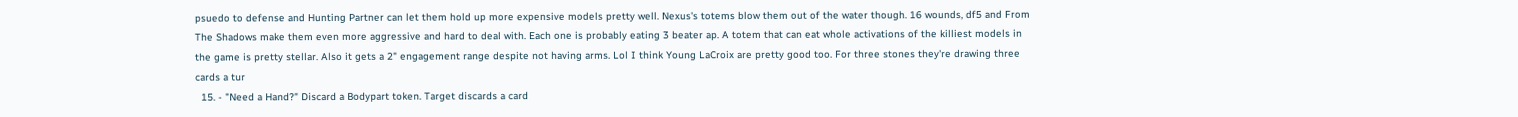psuedo to defense and Hunting Partner can let them hold up more expensive models pretty well. Nexus's totems blow them out of the water though. 16 wounds, df5 and From The Shadows make them even more aggressive and hard to deal with. Each one is probably eating 3 beater ap. A totem that can eat whole activations of the killiest models in the game is pretty stellar. Also it gets a 2" engagement range despite not having arms. Lol I think Young LaCroix are pretty good too. For three stones they're drawing three cards a tur
  15. - "Need a Hand?" Discard a Bodypart token. Target discards a card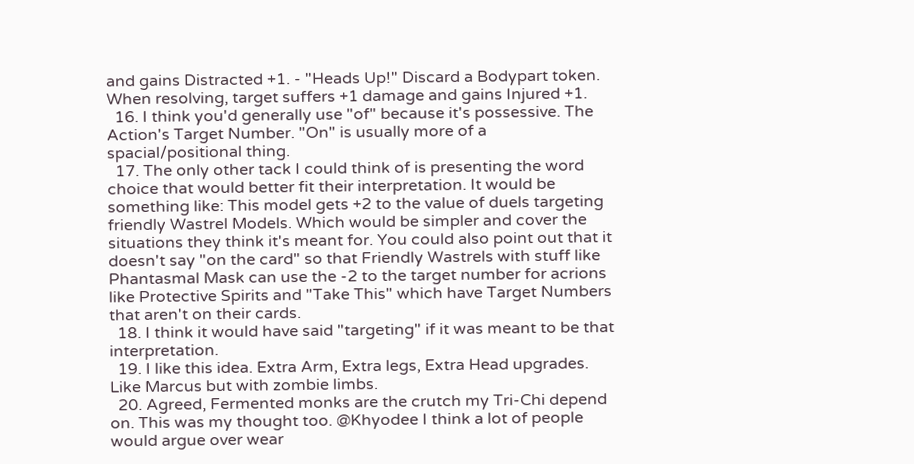and gains Distracted +1. - "Heads Up!" Discard a Bodypart token. When resolving, target suffers +1 damage and gains Injured +1.
  16. I think you'd generally use "of" because it's possessive. The Action's Target Number. "On" is usually more of a spacial/positional thing.
  17. The only other tack I could think of is presenting the word choice that would better fit their interpretation. It would be something like: This model gets +2 to the value of duels targeting friendly Wastrel Models. Which would be simpler and cover the situations they think it's meant for. You could also point out that it doesn't say "on the card" so that Friendly Wastrels with stuff like Phantasmal Mask can use the -2 to the target number for acrions like Protective Spirits and "Take This" which have Target Numbers that aren't on their cards.
  18. I think it would have said "targeting" if it was meant to be that interpretation.
  19. I like this idea. Extra Arm, Extra legs, Extra Head upgrades. Like Marcus but with zombie limbs.
  20. Agreed, Fermented monks are the crutch my Tri-Chi depend on. This was my thought too. @Khyodee I think a lot of people would argue over wear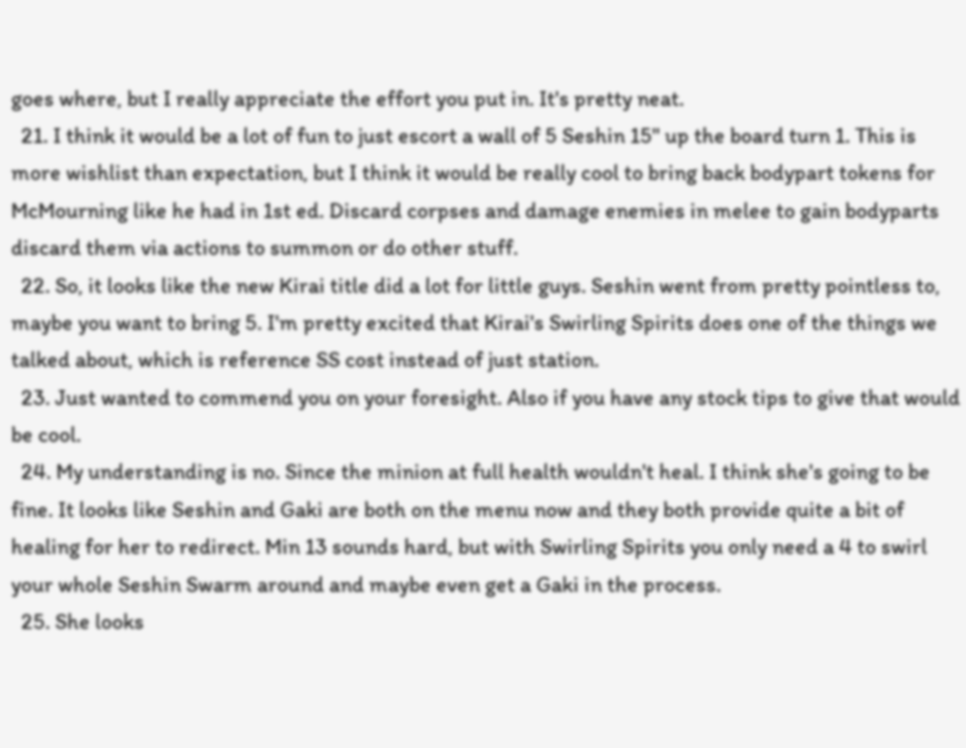goes where, but I really appreciate the effort you put in. It's pretty neat.
  21. I think it would be a lot of fun to just escort a wall of 5 Seshin 15" up the board turn 1. This is more wishlist than expectation, but I think it would be really cool to bring back bodypart tokens for McMourning like he had in 1st ed. Discard corpses and damage enemies in melee to gain bodyparts discard them via actions to summon or do other stuff.
  22. So, it looks like the new Kirai title did a lot for little guys. Seshin went from pretty pointless to, maybe you want to bring 5. I'm pretty excited that Kirai's Swirling Spirits does one of the things we talked about, which is reference SS cost instead of just station.
  23. Just wanted to commend you on your foresight. Also if you have any stock tips to give that would be cool.
  24. My understanding is no. Since the minion at full health wouldn't heal. I think she's going to be fine. It looks like Seshin and Gaki are both on the menu now and they both provide quite a bit of healing for her to redirect. Min 13 sounds hard, but with Swirling Spirits you only need a 4 to swirl your whole Seshin Swarm around and maybe even get a Gaki in the process.
  25. She looks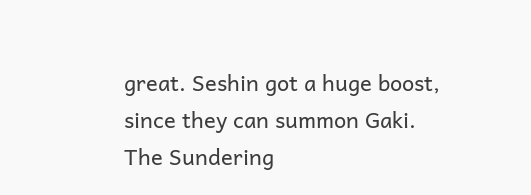great. Seshin got a huge boost, since they can summon Gaki. The Sundering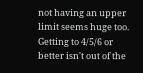not having an upper limit seems huge too. Getting to 4/5/6 or better isn't out of the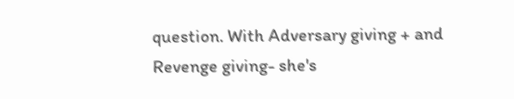question. With Adversary giving + and Revenge giving- she's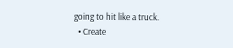going to hit like a truck.
  • Create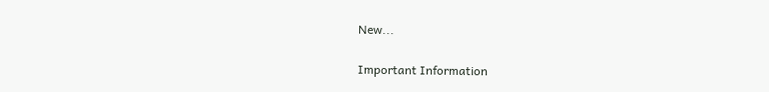New...

Important Information